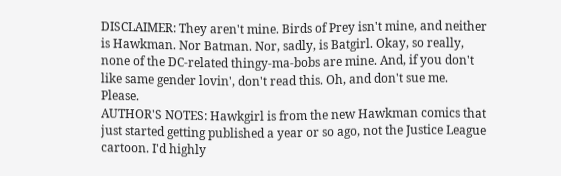DISCLAIMER: They aren't mine. Birds of Prey isn't mine, and neither is Hawkman. Nor Batman. Nor, sadly, is Batgirl. Okay, so really, none of the DC-related thingy-ma-bobs are mine. And, if you don't like same gender lovin', don't read this. Oh, and don't sue me. Please.
AUTHOR'S NOTES: Hawkgirl is from the new Hawkman comics that just started getting published a year or so ago, not the Justice League cartoon. I'd highly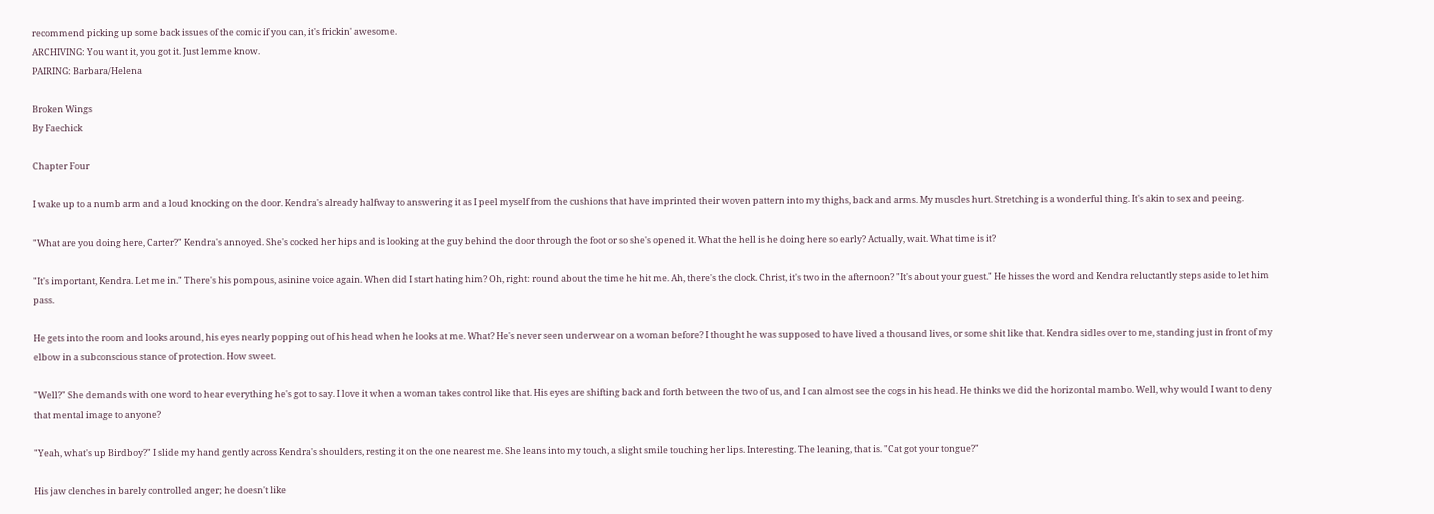recommend picking up some back issues of the comic if you can, it's frickin' awesome.
ARCHIVING: You want it, you got it. Just lemme know.
PAIRING: Barbara/Helena

Broken Wings
By Faechick

Chapter Four

I wake up to a numb arm and a loud knocking on the door. Kendra's already halfway to answering it as I peel myself from the cushions that have imprinted their woven pattern into my thighs, back and arms. My muscles hurt. Stretching is a wonderful thing. It's akin to sex and peeing.

"What are you doing here, Carter?" Kendra's annoyed. She's cocked her hips and is looking at the guy behind the door through the foot or so she's opened it. What the hell is he doing here so early? Actually, wait. What time is it?

"It's important, Kendra. Let me in." There's his pompous, asinine voice again. When did I start hating him? Oh, right: round about the time he hit me. Ah, there's the clock. Christ, it's two in the afternoon? "It's about your guest." He hisses the word and Kendra reluctantly steps aside to let him pass.

He gets into the room and looks around, his eyes nearly popping out of his head when he looks at me. What? He's never seen underwear on a woman before? I thought he was supposed to have lived a thousand lives, or some shit like that. Kendra sidles over to me, standing just in front of my elbow in a subconscious stance of protection. How sweet.

"Well?" She demands with one word to hear everything he's got to say. I love it when a woman takes control like that. His eyes are shifting back and forth between the two of us, and I can almost see the cogs in his head. He thinks we did the horizontal mambo. Well, why would I want to deny that mental image to anyone?

"Yeah, what's up Birdboy?" I slide my hand gently across Kendra's shoulders, resting it on the one nearest me. She leans into my touch, a slight smile touching her lips. Interesting. The leaning, that is. "Cat got your tongue?"

His jaw clenches in barely controlled anger; he doesn't like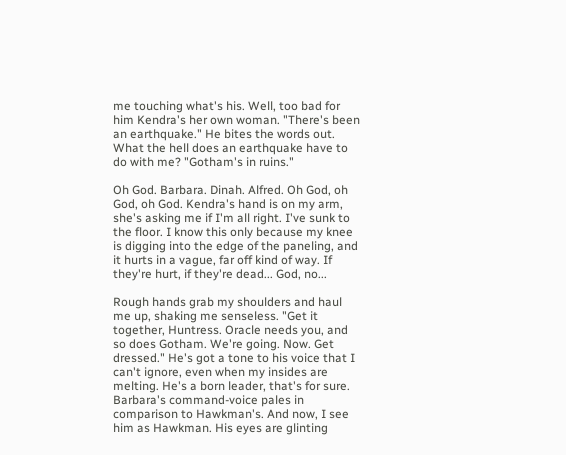me touching what's his. Well, too bad for him Kendra's her own woman. "There's been an earthquake." He bites the words out. What the hell does an earthquake have to do with me? "Gotham's in ruins."

Oh God. Barbara. Dinah. Alfred. Oh God, oh God, oh God. Kendra's hand is on my arm, she's asking me if I'm all right. I've sunk to the floor. I know this only because my knee is digging into the edge of the paneling, and it hurts in a vague, far off kind of way. If they're hurt, if they're dead... God, no...

Rough hands grab my shoulders and haul me up, shaking me senseless. "Get it together, Huntress. Oracle needs you, and so does Gotham. We're going. Now. Get dressed." He's got a tone to his voice that I can't ignore, even when my insides are melting. He's a born leader, that's for sure. Barbara's command-voice pales in comparison to Hawkman's. And now, I see him as Hawkman. His eyes are glinting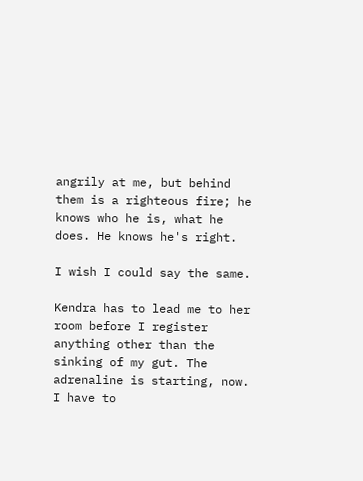angrily at me, but behind them is a righteous fire; he knows who he is, what he does. He knows he's right.

I wish I could say the same.

Kendra has to lead me to her room before I register anything other than the sinking of my gut. The adrenaline is starting, now. I have to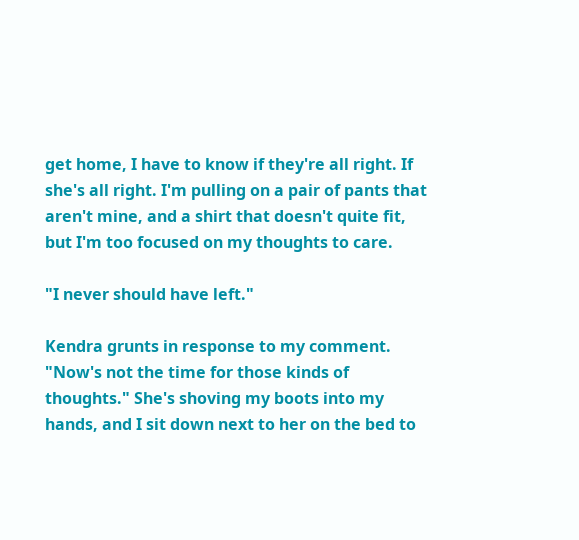get home, I have to know if they're all right. If she's all right. I'm pulling on a pair of pants that aren't mine, and a shirt that doesn't quite fit, but I'm too focused on my thoughts to care.

"I never should have left."

Kendra grunts in response to my comment. "Now's not the time for those kinds of thoughts." She's shoving my boots into my hands, and I sit down next to her on the bed to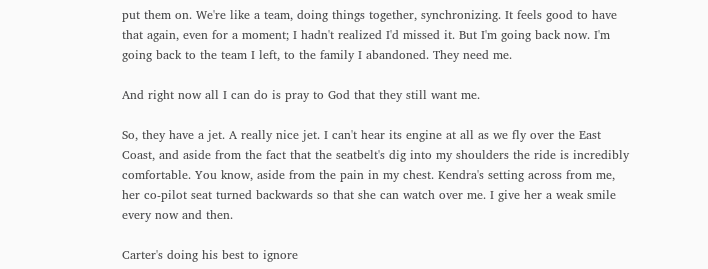put them on. We're like a team, doing things together, synchronizing. It feels good to have that again, even for a moment; I hadn't realized I'd missed it. But I'm going back now. I'm going back to the team I left, to the family I abandoned. They need me.

And right now all I can do is pray to God that they still want me.

So, they have a jet. A really nice jet. I can't hear its engine at all as we fly over the East Coast, and aside from the fact that the seatbelt's dig into my shoulders the ride is incredibly comfortable. You know, aside from the pain in my chest. Kendra's setting across from me, her co-pilot seat turned backwards so that she can watch over me. I give her a weak smile every now and then.

Carter's doing his best to ignore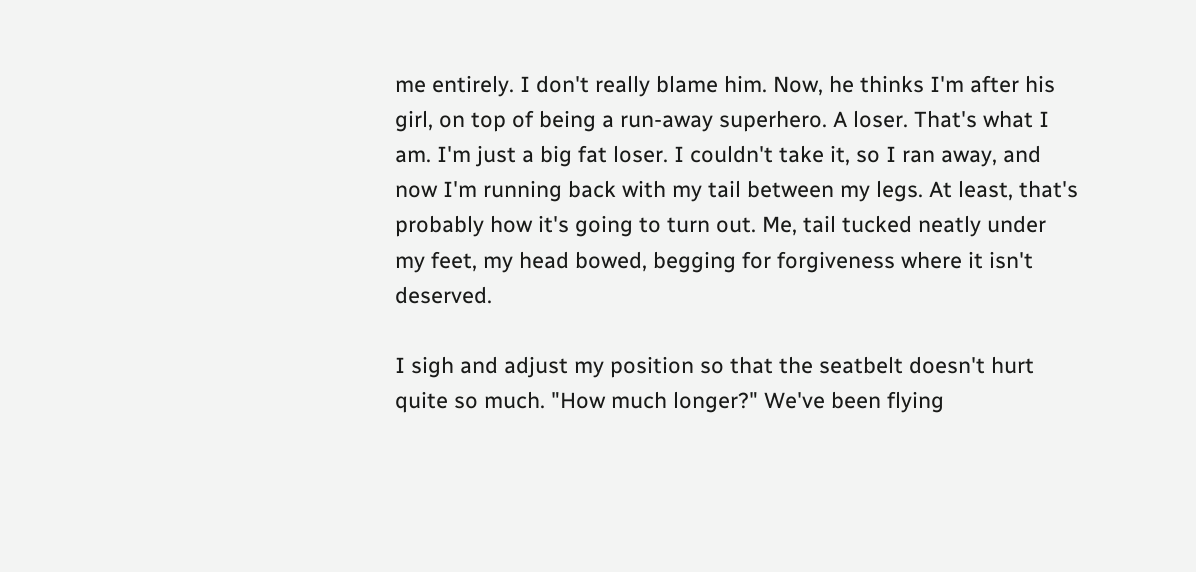me entirely. I don't really blame him. Now, he thinks I'm after his girl, on top of being a run-away superhero. A loser. That's what I am. I'm just a big fat loser. I couldn't take it, so I ran away, and now I'm running back with my tail between my legs. At least, that's probably how it's going to turn out. Me, tail tucked neatly under my feet, my head bowed, begging for forgiveness where it isn't deserved.

I sigh and adjust my position so that the seatbelt doesn't hurt quite so much. "How much longer?" We've been flying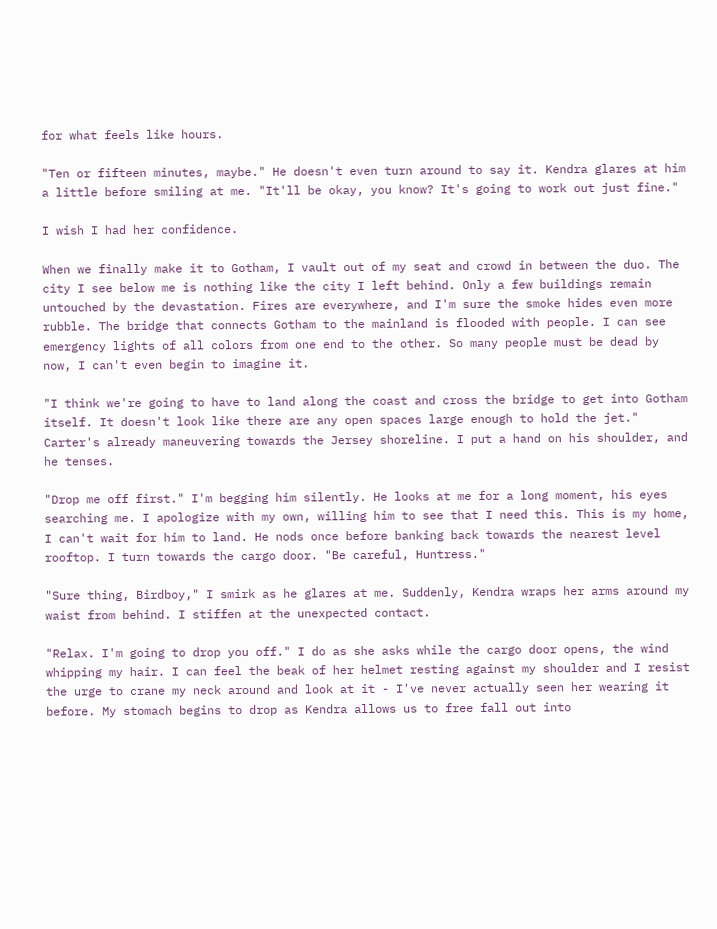for what feels like hours.

"Ten or fifteen minutes, maybe." He doesn't even turn around to say it. Kendra glares at him a little before smiling at me. "It'll be okay, you know? It's going to work out just fine."

I wish I had her confidence.

When we finally make it to Gotham, I vault out of my seat and crowd in between the duo. The city I see below me is nothing like the city I left behind. Only a few buildings remain untouched by the devastation. Fires are everywhere, and I'm sure the smoke hides even more rubble. The bridge that connects Gotham to the mainland is flooded with people. I can see emergency lights of all colors from one end to the other. So many people must be dead by now, I can't even begin to imagine it.

"I think we're going to have to land along the coast and cross the bridge to get into Gotham itself. It doesn't look like there are any open spaces large enough to hold the jet." Carter's already maneuvering towards the Jersey shoreline. I put a hand on his shoulder, and he tenses.

"Drop me off first." I'm begging him silently. He looks at me for a long moment, his eyes searching me. I apologize with my own, willing him to see that I need this. This is my home, I can't wait for him to land. He nods once before banking back towards the nearest level rooftop. I turn towards the cargo door. "Be careful, Huntress."

"Sure thing, Birdboy," I smirk as he glares at me. Suddenly, Kendra wraps her arms around my waist from behind. I stiffen at the unexpected contact.

"Relax. I'm going to drop you off." I do as she asks while the cargo door opens, the wind whipping my hair. I can feel the beak of her helmet resting against my shoulder and I resist the urge to crane my neck around and look at it - I've never actually seen her wearing it before. My stomach begins to drop as Kendra allows us to free fall out into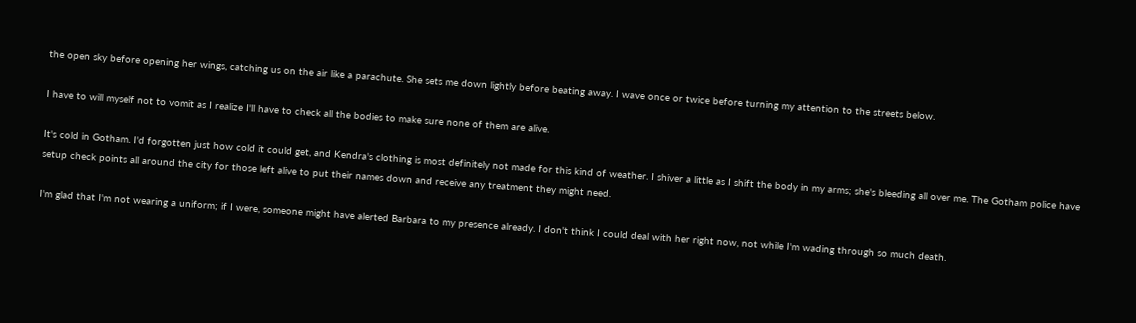the open sky before opening her wings, catching us on the air like a parachute. She sets me down lightly before beating away. I wave once or twice before turning my attention to the streets below.

I have to will myself not to vomit as I realize I'll have to check all the bodies to make sure none of them are alive.

It's cold in Gotham. I'd forgotten just how cold it could get, and Kendra's clothing is most definitely not made for this kind of weather. I shiver a little as I shift the body in my arms; she's bleeding all over me. The Gotham police have setup check points all around the city for those left alive to put their names down and receive any treatment they might need.

I'm glad that I'm not wearing a uniform; if I were, someone might have alerted Barbara to my presence already. I don't think I could deal with her right now, not while I'm wading through so much death.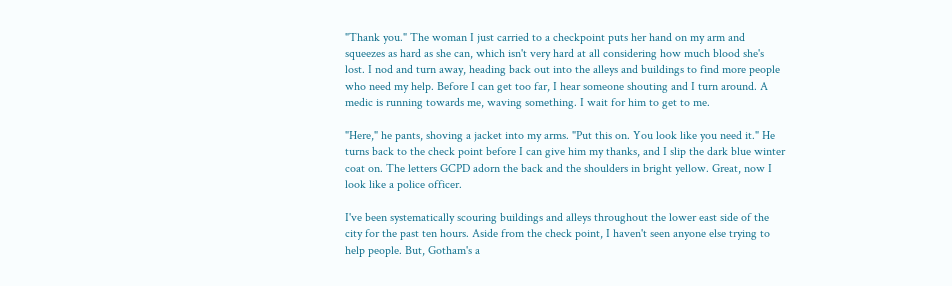"Thank you." The woman I just carried to a checkpoint puts her hand on my arm and squeezes as hard as she can, which isn't very hard at all considering how much blood she's lost. I nod and turn away, heading back out into the alleys and buildings to find more people who need my help. Before I can get too far, I hear someone shouting and I turn around. A medic is running towards me, waving something. I wait for him to get to me.

"Here," he pants, shoving a jacket into my arms. "Put this on. You look like you need it." He turns back to the check point before I can give him my thanks, and I slip the dark blue winter coat on. The letters GCPD adorn the back and the shoulders in bright yellow. Great, now I look like a police officer.

I've been systematically scouring buildings and alleys throughout the lower east side of the city for the past ten hours. Aside from the check point, I haven't seen anyone else trying to help people. But, Gotham's a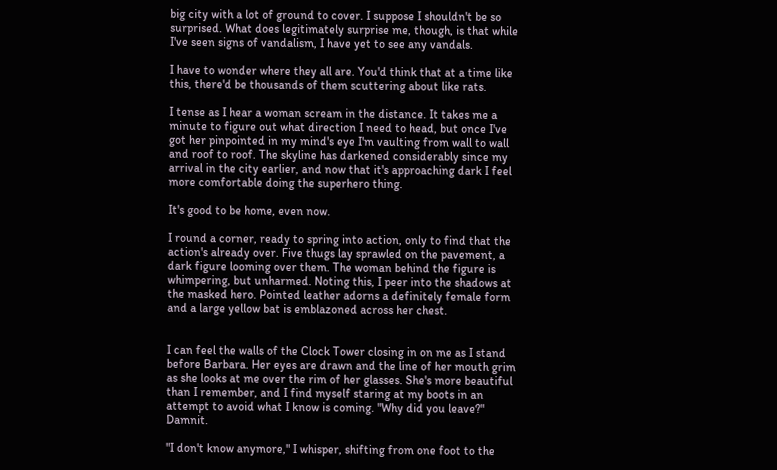big city with a lot of ground to cover. I suppose I shouldn't be so surprised. What does legitimately surprise me, though, is that while I've seen signs of vandalism, I have yet to see any vandals.

I have to wonder where they all are. You'd think that at a time like this, there'd be thousands of them scuttering about like rats.

I tense as I hear a woman scream in the distance. It takes me a minute to figure out what direction I need to head, but once I've got her pinpointed in my mind's eye I'm vaulting from wall to wall and roof to roof. The skyline has darkened considerably since my arrival in the city earlier, and now that it's approaching dark I feel more comfortable doing the superhero thing.

It's good to be home, even now.

I round a corner, ready to spring into action, only to find that the action's already over. Five thugs lay sprawled on the pavement, a dark figure looming over them. The woman behind the figure is whimpering, but unharmed. Noting this, I peer into the shadows at the masked hero. Pointed leather adorns a definitely female form and a large yellow bat is emblazoned across her chest.


I can feel the walls of the Clock Tower closing in on me as I stand before Barbara. Her eyes are drawn and the line of her mouth grim as she looks at me over the rim of her glasses. She's more beautiful than I remember, and I find myself staring at my boots in an attempt to avoid what I know is coming. "Why did you leave?" Damnit.

"I don't know anymore," I whisper, shifting from one foot to the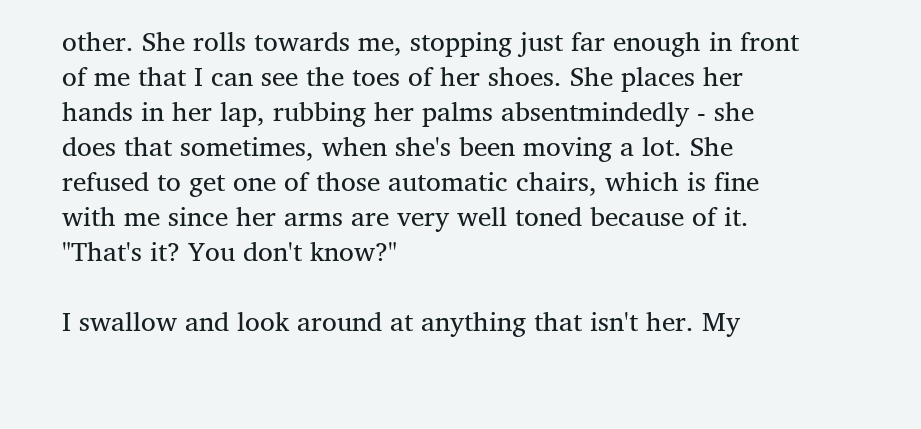other. She rolls towards me, stopping just far enough in front of me that I can see the toes of her shoes. She places her hands in her lap, rubbing her palms absentmindedly - she does that sometimes, when she's been moving a lot. She refused to get one of those automatic chairs, which is fine with me since her arms are very well toned because of it. "That's it? You don't know?"

I swallow and look around at anything that isn't her. My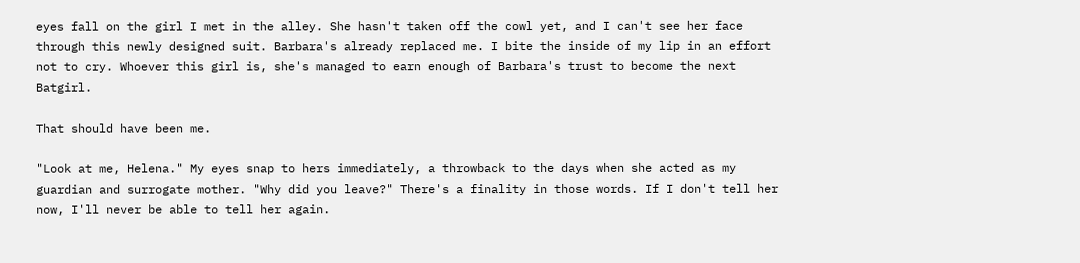eyes fall on the girl I met in the alley. She hasn't taken off the cowl yet, and I can't see her face through this newly designed suit. Barbara's already replaced me. I bite the inside of my lip in an effort not to cry. Whoever this girl is, she's managed to earn enough of Barbara's trust to become the next Batgirl.

That should have been me.

"Look at me, Helena." My eyes snap to hers immediately, a throwback to the days when she acted as my guardian and surrogate mother. "Why did you leave?" There's a finality in those words. If I don't tell her now, I'll never be able to tell her again.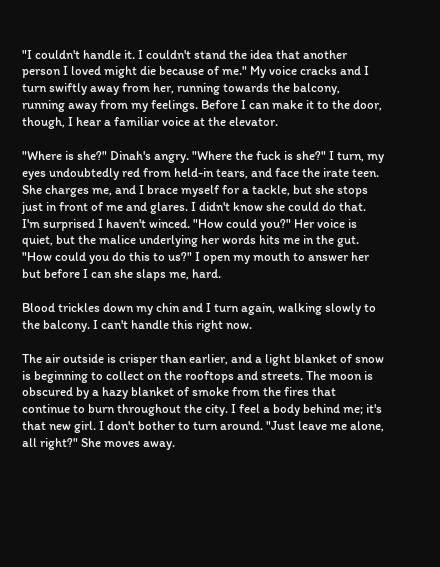"I couldn't handle it. I couldn't stand the idea that another person I loved might die because of me." My voice cracks and I turn swiftly away from her, running towards the balcony, running away from my feelings. Before I can make it to the door, though, I hear a familiar voice at the elevator.

"Where is she?" Dinah's angry. "Where the fuck is she?" I turn, my eyes undoubtedly red from held-in tears, and face the irate teen. She charges me, and I brace myself for a tackle, but she stops just in front of me and glares. I didn't know she could do that. I'm surprised I haven't winced. "How could you?" Her voice is quiet, but the malice underlying her words hits me in the gut. "How could you do this to us?" I open my mouth to answer her but before I can she slaps me, hard.

Blood trickles down my chin and I turn again, walking slowly to the balcony. I can't handle this right now.

The air outside is crisper than earlier, and a light blanket of snow is beginning to collect on the rooftops and streets. The moon is obscured by a hazy blanket of smoke from the fires that continue to burn throughout the city. I feel a body behind me; it's that new girl. I don't bother to turn around. "Just leave me alone, all right?" She moves away.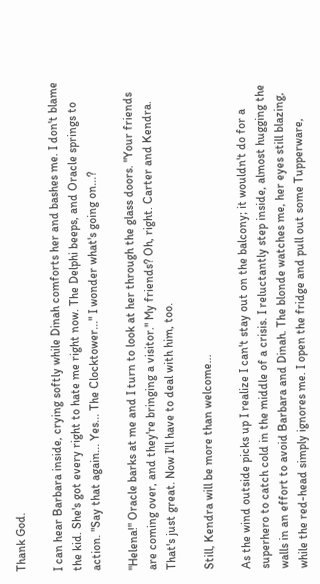Thank God.

I can hear Barbara inside, crying softly while Dinah comforts her and bashes me. I don't blame the kid. She's got every right to hate me right now. The Delphi beeps, and Oracle springs to action. "Say that again... Yes... The Clocktower..." I wonder what's going on...?

"Helena!" Oracle barks at me and I turn to look at her through the glass doors. "Your friends are coming over, and they're bringing a visitor." My friends? Oh, right. Carter and Kendra. That's just great. Now I'll have to deal with him, too.

Still, Kendra will be more than welcome...

As the wind outside picks up I realize I can't stay out on the balcony; it wouldn't do for a superhero to catch cold in the middle of a crisis. I reluctantly step inside, almost hugging the walls in an effort to avoid Barbara and Dinah. The blonde watches me, her eyes still blazing, while the red-head simply ignores me. I open the fridge and pull out some Tupperware,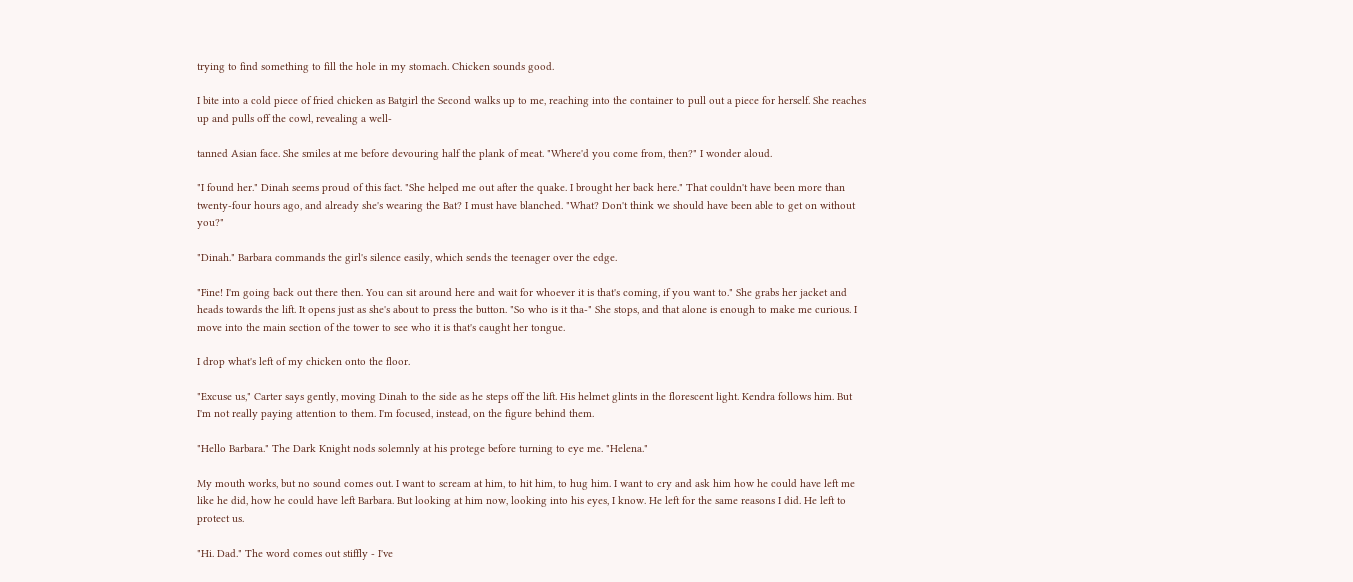trying to find something to fill the hole in my stomach. Chicken sounds good.

I bite into a cold piece of fried chicken as Batgirl the Second walks up to me, reaching into the container to pull out a piece for herself. She reaches up and pulls off the cowl, revealing a well-

tanned Asian face. She smiles at me before devouring half the plank of meat. "Where'd you come from, then?" I wonder aloud.

"I found her." Dinah seems proud of this fact. "She helped me out after the quake. I brought her back here." That couldn't have been more than twenty-four hours ago, and already she's wearing the Bat? I must have blanched. "What? Don't think we should have been able to get on without you?"

"Dinah." Barbara commands the girl's silence easily, which sends the teenager over the edge.

"Fine! I'm going back out there then. You can sit around here and wait for whoever it is that's coming, if you want to." She grabs her jacket and heads towards the lift. It opens just as she's about to press the button. "So who is it tha-" She stops, and that alone is enough to make me curious. I move into the main section of the tower to see who it is that's caught her tongue.

I drop what's left of my chicken onto the floor.

"Excuse us," Carter says gently, moving Dinah to the side as he steps off the lift. His helmet glints in the florescent light. Kendra follows him. But I'm not really paying attention to them. I'm focused, instead, on the figure behind them.

"Hello Barbara." The Dark Knight nods solemnly at his protege before turning to eye me. "Helena."

My mouth works, but no sound comes out. I want to scream at him, to hit him, to hug him. I want to cry and ask him how he could have left me like he did, how he could have left Barbara. But looking at him now, looking into his eyes, I know. He left for the same reasons I did. He left to protect us.

"Hi. Dad." The word comes out stiffly - I've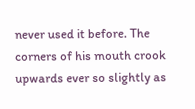never used it before. The corners of his mouth crook upwards ever so slightly as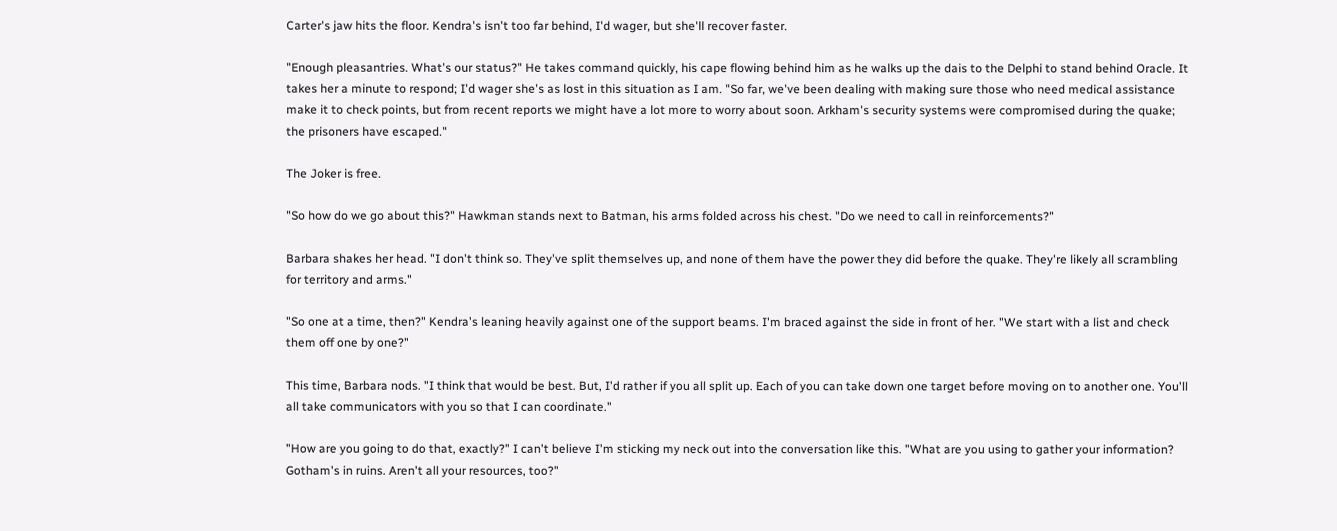Carter's jaw hits the floor. Kendra's isn't too far behind, I'd wager, but she'll recover faster.

"Enough pleasantries. What's our status?" He takes command quickly, his cape flowing behind him as he walks up the dais to the Delphi to stand behind Oracle. It takes her a minute to respond; I'd wager she's as lost in this situation as I am. "So far, we've been dealing with making sure those who need medical assistance make it to check points, but from recent reports we might have a lot more to worry about soon. Arkham's security systems were compromised during the quake; the prisoners have escaped."

The Joker is free.

"So how do we go about this?" Hawkman stands next to Batman, his arms folded across his chest. "Do we need to call in reinforcements?"

Barbara shakes her head. "I don't think so. They've split themselves up, and none of them have the power they did before the quake. They're likely all scrambling for territory and arms."

"So one at a time, then?" Kendra's leaning heavily against one of the support beams. I'm braced against the side in front of her. "We start with a list and check them off one by one?"

This time, Barbara nods. "I think that would be best. But, I'd rather if you all split up. Each of you can take down one target before moving on to another one. You'll all take communicators with you so that I can coordinate."

"How are you going to do that, exactly?" I can't believe I'm sticking my neck out into the conversation like this. "What are you using to gather your information? Gotham's in ruins. Aren't all your resources, too?"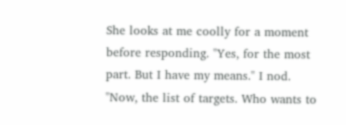She looks at me coolly for a moment before responding. "Yes, for the most part. But I have my means." I nod. "Now, the list of targets. Who wants to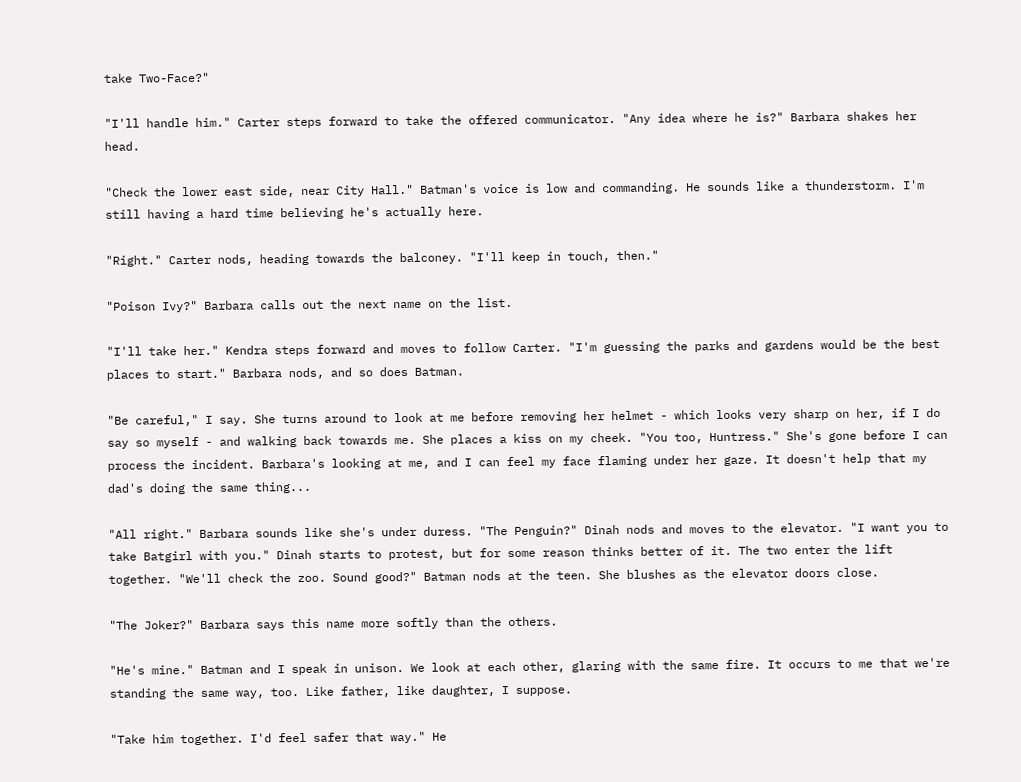take Two-Face?"

"I'll handle him." Carter steps forward to take the offered communicator. "Any idea where he is?" Barbara shakes her head.

"Check the lower east side, near City Hall." Batman's voice is low and commanding. He sounds like a thunderstorm. I'm still having a hard time believing he's actually here.

"Right." Carter nods, heading towards the balconey. "I'll keep in touch, then."

"Poison Ivy?" Barbara calls out the next name on the list.

"I'll take her." Kendra steps forward and moves to follow Carter. "I'm guessing the parks and gardens would be the best places to start." Barbara nods, and so does Batman.

"Be careful," I say. She turns around to look at me before removing her helmet - which looks very sharp on her, if I do say so myself - and walking back towards me. She places a kiss on my cheek. "You too, Huntress." She's gone before I can process the incident. Barbara's looking at me, and I can feel my face flaming under her gaze. It doesn't help that my dad's doing the same thing...

"All right." Barbara sounds like she's under duress. "The Penguin?" Dinah nods and moves to the elevator. "I want you to take Batgirl with you." Dinah starts to protest, but for some reason thinks better of it. The two enter the lift together. "We'll check the zoo. Sound good?" Batman nods at the teen. She blushes as the elevator doors close.

"The Joker?" Barbara says this name more softly than the others.

"He's mine." Batman and I speak in unison. We look at each other, glaring with the same fire. It occurs to me that we're standing the same way, too. Like father, like daughter, I suppose.

"Take him together. I'd feel safer that way." He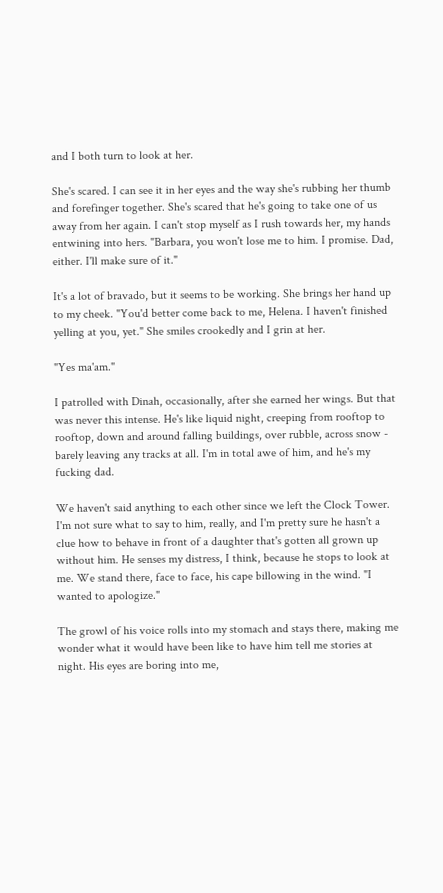and I both turn to look at her.

She's scared. I can see it in her eyes and the way she's rubbing her thumb and forefinger together. She's scared that he's going to take one of us away from her again. I can't stop myself as I rush towards her, my hands entwining into hers. "Barbara, you won't lose me to him. I promise. Dad, either. I'll make sure of it."

It's a lot of bravado, but it seems to be working. She brings her hand up to my cheek. "You'd better come back to me, Helena. I haven't finished yelling at you, yet." She smiles crookedly and I grin at her.

"Yes ma'am."

I patrolled with Dinah, occasionally, after she earned her wings. But that was never this intense. He's like liquid night, creeping from rooftop to rooftop, down and around falling buildings, over rubble, across snow - barely leaving any tracks at all. I'm in total awe of him, and he's my fucking dad.

We haven't said anything to each other since we left the Clock Tower. I'm not sure what to say to him, really, and I'm pretty sure he hasn't a clue how to behave in front of a daughter that's gotten all grown up without him. He senses my distress, I think, because he stops to look at me. We stand there, face to face, his cape billowing in the wind. "I wanted to apologize."

The growl of his voice rolls into my stomach and stays there, making me wonder what it would have been like to have him tell me stories at night. His eyes are boring into me,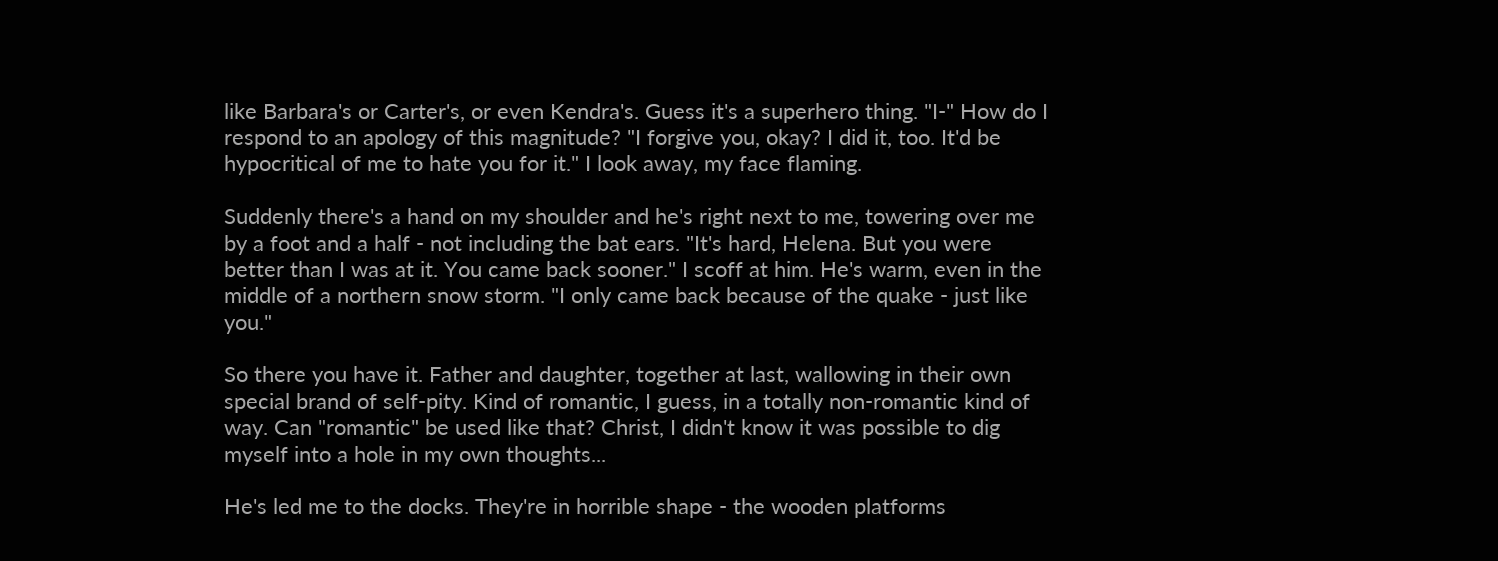like Barbara's or Carter's, or even Kendra's. Guess it's a superhero thing. "I-" How do I respond to an apology of this magnitude? "I forgive you, okay? I did it, too. It'd be hypocritical of me to hate you for it." I look away, my face flaming.

Suddenly there's a hand on my shoulder and he's right next to me, towering over me by a foot and a half - not including the bat ears. "It's hard, Helena. But you were better than I was at it. You came back sooner." I scoff at him. He's warm, even in the middle of a northern snow storm. "I only came back because of the quake - just like you."

So there you have it. Father and daughter, together at last, wallowing in their own special brand of self-pity. Kind of romantic, I guess, in a totally non-romantic kind of way. Can "romantic" be used like that? Christ, I didn't know it was possible to dig myself into a hole in my own thoughts...

He's led me to the docks. They're in horrible shape - the wooden platforms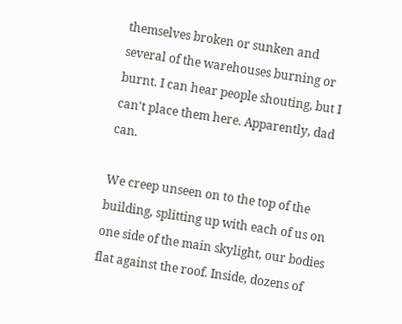themselves broken or sunken and several of the warehouses burning or burnt. I can hear people shouting, but I can't place them here. Apparently, dad can.

We creep unseen on to the top of the building, splitting up with each of us on one side of the main skylight, our bodies flat against the roof. Inside, dozens of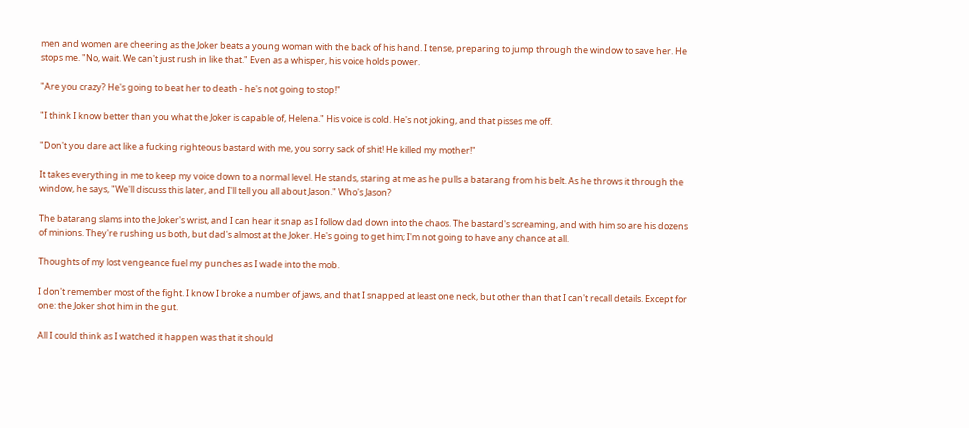men and women are cheering as the Joker beats a young woman with the back of his hand. I tense, preparing to jump through the window to save her. He stops me. "No, wait. We can't just rush in like that." Even as a whisper, his voice holds power.

"Are you crazy? He's going to beat her to death - he's not going to stop!"

"I think I know better than you what the Joker is capable of, Helena." His voice is cold. He's not joking, and that pisses me off.

"Don't you dare act like a fucking righteous bastard with me, you sorry sack of shit! He killed my mother!"

It takes everything in me to keep my voice down to a normal level. He stands, staring at me as he pulls a batarang from his belt. As he throws it through the window, he says, "We'll discuss this later, and I'll tell you all about Jason." Who's Jason?

The batarang slams into the Joker's wrist, and I can hear it snap as I follow dad down into the chaos. The bastard's screaming, and with him so are his dozens of minions. They're rushing us both, but dad's almost at the Joker. He's going to get him; I'm not going to have any chance at all.

Thoughts of my lost vengeance fuel my punches as I wade into the mob.

I don't remember most of the fight. I know I broke a number of jaws, and that I snapped at least one neck, but other than that I can't recall details. Except for one: the Joker shot him in the gut.

All I could think as I watched it happen was that it should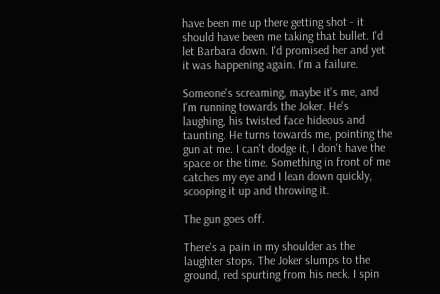have been me up there getting shot - it should have been me taking that bullet. I'd let Barbara down. I'd promised her and yet it was happening again. I'm a failure.

Someone's screaming, maybe it's me, and I'm running towards the Joker. He's laughing, his twisted face hideous and taunting. He turns towards me, pointing the gun at me. I can't dodge it, I don't have the space or the time. Something in front of me catches my eye and I lean down quickly, scooping it up and throwing it.

The gun goes off.

There's a pain in my shoulder as the laughter stops. The Joker slumps to the ground, red spurting from his neck. I spin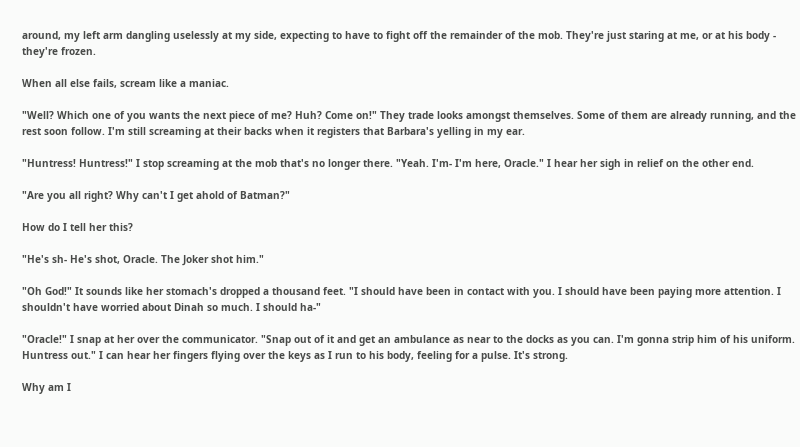around, my left arm dangling uselessly at my side, expecting to have to fight off the remainder of the mob. They're just staring at me, or at his body - they're frozen.

When all else fails, scream like a maniac.

"Well? Which one of you wants the next piece of me? Huh? Come on!" They trade looks amongst themselves. Some of them are already running, and the rest soon follow. I'm still screaming at their backs when it registers that Barbara's yelling in my ear.

"Huntress! Huntress!" I stop screaming at the mob that's no longer there. "Yeah. I'm- I'm here, Oracle." I hear her sigh in relief on the other end.

"Are you all right? Why can't I get ahold of Batman?"

How do I tell her this?

"He's sh- He's shot, Oracle. The Joker shot him."

"Oh God!" It sounds like her stomach's dropped a thousand feet. "I should have been in contact with you. I should have been paying more attention. I shouldn't have worried about Dinah so much. I should ha-"

"Oracle!" I snap at her over the communicator. "Snap out of it and get an ambulance as near to the docks as you can. I'm gonna strip him of his uniform. Huntress out." I can hear her fingers flying over the keys as I run to his body, feeling for a pulse. It's strong.

Why am I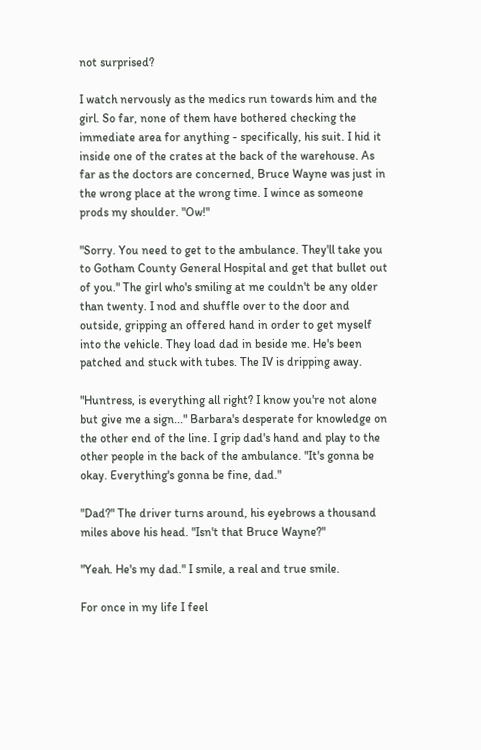not surprised?

I watch nervously as the medics run towards him and the girl. So far, none of them have bothered checking the immediate area for anything - specifically, his suit. I hid it inside one of the crates at the back of the warehouse. As far as the doctors are concerned, Bruce Wayne was just in the wrong place at the wrong time. I wince as someone prods my shoulder. "Ow!"

"Sorry. You need to get to the ambulance. They'll take you to Gotham County General Hospital and get that bullet out of you." The girl who's smiling at me couldn't be any older than twenty. I nod and shuffle over to the door and outside, gripping an offered hand in order to get myself into the vehicle. They load dad in beside me. He's been patched and stuck with tubes. The IV is dripping away.

"Huntress, is everything all right? I know you're not alone but give me a sign..." Barbara's desperate for knowledge on the other end of the line. I grip dad's hand and play to the other people in the back of the ambulance. "It's gonna be okay. Everything's gonna be fine, dad."

"Dad?" The driver turns around, his eyebrows a thousand miles above his head. "Isn't that Bruce Wayne?"

"Yeah. He's my dad." I smile, a real and true smile.

For once in my life I feel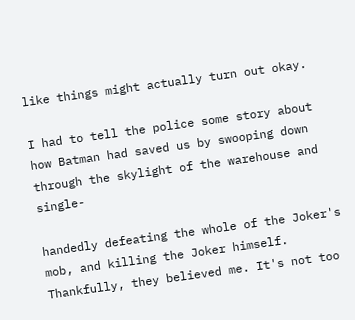like things might actually turn out okay.

I had to tell the police some story about how Batman had saved us by swooping down through the skylight of the warehouse and single-

handedly defeating the whole of the Joker's mob, and killing the Joker himself. Thankfully, they believed me. It's not too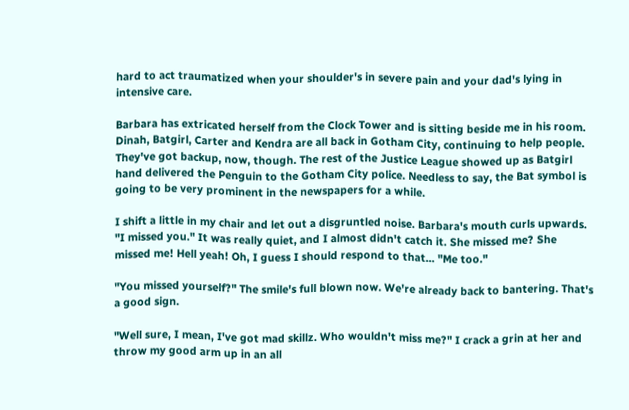hard to act traumatized when your shoulder's in severe pain and your dad's lying in intensive care.

Barbara has extricated herself from the Clock Tower and is sitting beside me in his room. Dinah, Batgirl, Carter and Kendra are all back in Gotham City, continuing to help people. They've got backup, now, though. The rest of the Justice League showed up as Batgirl hand delivered the Penguin to the Gotham City police. Needless to say, the Bat symbol is going to be very prominent in the newspapers for a while.

I shift a little in my chair and let out a disgruntled noise. Barbara's mouth curls upwards. "I missed you." It was really quiet, and I almost didn't catch it. She missed me? She missed me! Hell yeah! Oh, I guess I should respond to that... "Me too."

"You missed yourself?" The smile's full blown now. We're already back to bantering. That's a good sign.

"Well sure, I mean, I've got mad skillz. Who wouldn't miss me?" I crack a grin at her and throw my good arm up in an all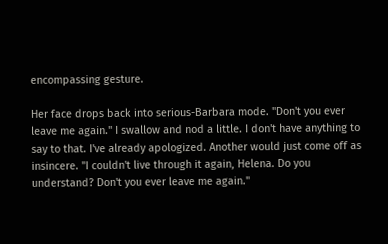encompassing gesture.

Her face drops back into serious-Barbara mode. "Don't you ever leave me again." I swallow and nod a little. I don't have anything to say to that. I've already apologized. Another would just come off as insincere. "I couldn't live through it again, Helena. Do you understand? Don't you ever leave me again."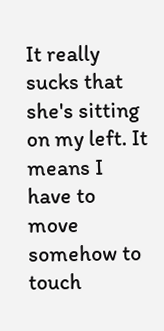It really sucks that she's sitting on my left. It means I have to move somehow to touch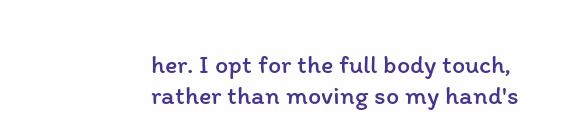her. I opt for the full body touch, rather than moving so my hand's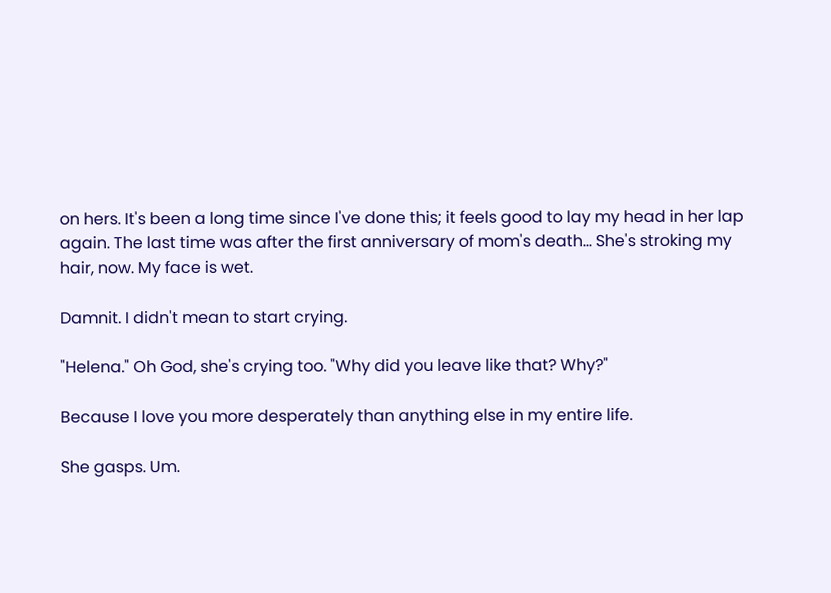on hers. It's been a long time since I've done this; it feels good to lay my head in her lap again. The last time was after the first anniversary of mom's death... She's stroking my hair, now. My face is wet.

Damnit. I didn't mean to start crying.

"Helena." Oh God, she's crying too. "Why did you leave like that? Why?"

Because I love you more desperately than anything else in my entire life.

She gasps. Um.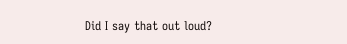Did I say that out loud?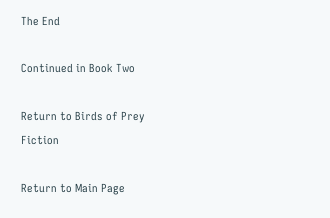The End

Continued in Book Two

Return to Birds of Prey Fiction

Return to Main Page